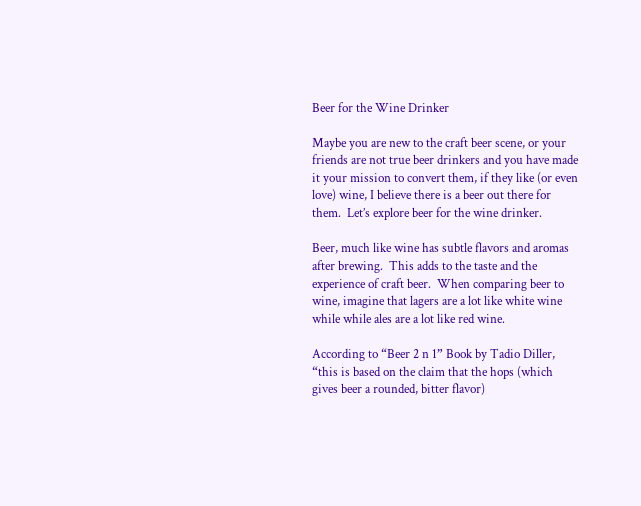Beer for the Wine Drinker

Maybe you are new to the craft beer scene, or your friends are not true beer drinkers and you have made it your mission to convert them, if they like (or even love) wine, I believe there is a beer out there for them.  Let’s explore beer for the wine drinker.

Beer, much like wine has subtle flavors and aromas after brewing.  This adds to the taste and the experience of craft beer.  When comparing beer to wine, imagine that lagers are a lot like white wine while while ales are a lot like red wine.

According to “Beer 2 n 1” Book by Tadio Diller,  “this is based on the claim that the hops (which gives beer a rounded, bitter flavor)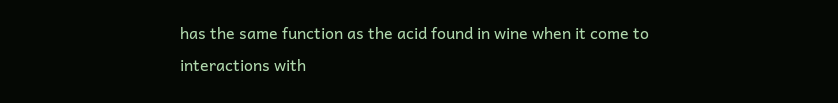has the same function as the acid found in wine when it come to interactions with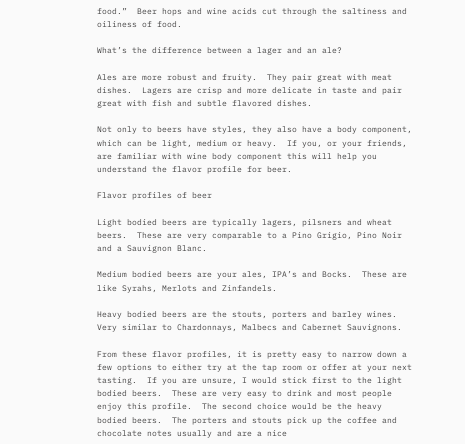food.”  Beer hops and wine acids cut through the saltiness and oiliness of food.

What’s the difference between a lager and an ale?

Ales are more robust and fruity.  They pair great with meat dishes.  Lagers are crisp and more delicate in taste and pair great with fish and subtle flavored dishes.

Not only to beers have styles, they also have a body component, which can be light, medium or heavy.  If you, or your friends, are familiar with wine body component this will help you understand the flavor profile for beer.

Flavor profiles of beer

Light bodied beers are typically lagers, pilsners and wheat beers.  These are very comparable to a Pino Grigio, Pino Noir and a Sauvignon Blanc.

Medium bodied beers are your ales, IPA’s and Bocks.  These are like Syrahs, Merlots and Zinfandels.

Heavy bodied beers are the stouts, porters and barley wines.  Very similar to Chardonnays, Malbecs and Cabernet Sauvignons.

From these flavor profiles, it is pretty easy to narrow down a few options to either try at the tap room or offer at your next tasting.  If you are unsure, I would stick first to the light bodied beers.  These are very easy to drink and most people enjoy this profile.  The second choice would be the heavy bodied beers.  The porters and stouts pick up the coffee and chocolate notes usually and are a nice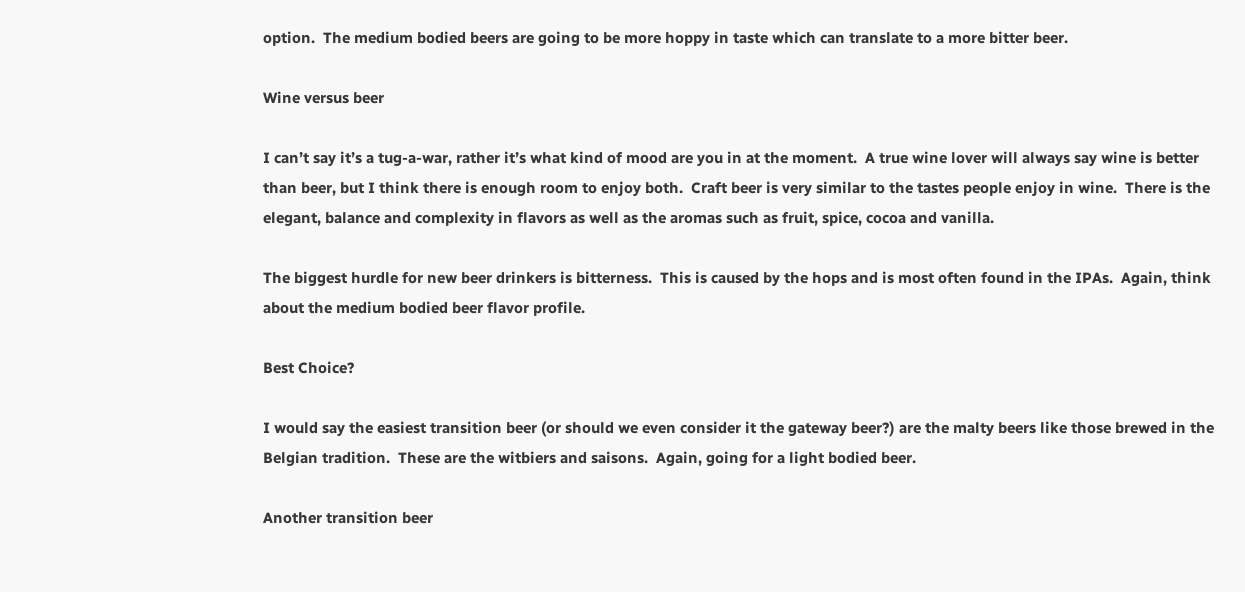option.  The medium bodied beers are going to be more hoppy in taste which can translate to a more bitter beer.

Wine versus beer

I can’t say it’s a tug-a-war, rather it’s what kind of mood are you in at the moment.  A true wine lover will always say wine is better than beer, but I think there is enough room to enjoy both.  Craft beer is very similar to the tastes people enjoy in wine.  There is the elegant, balance and complexity in flavors as well as the aromas such as fruit, spice, cocoa and vanilla.

The biggest hurdle for new beer drinkers is bitterness.  This is caused by the hops and is most often found in the IPAs.  Again, think about the medium bodied beer flavor profile.

Best Choice?

I would say the easiest transition beer (or should we even consider it the gateway beer?) are the malty beers like those brewed in the Belgian tradition.  These are the witbiers and saisons.  Again, going for a light bodied beer.

Another transition beer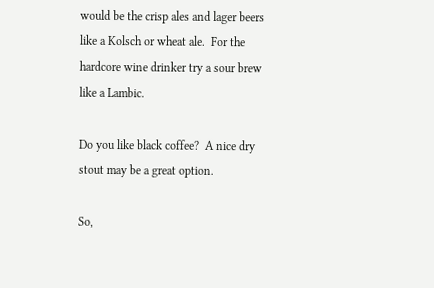would be the crisp ales and lager beers like a Kolsch or wheat ale.  For the hardcore wine drinker try a sour brew like a Lambic.

Do you like black coffee?  A nice dry stout may be a great option.

So,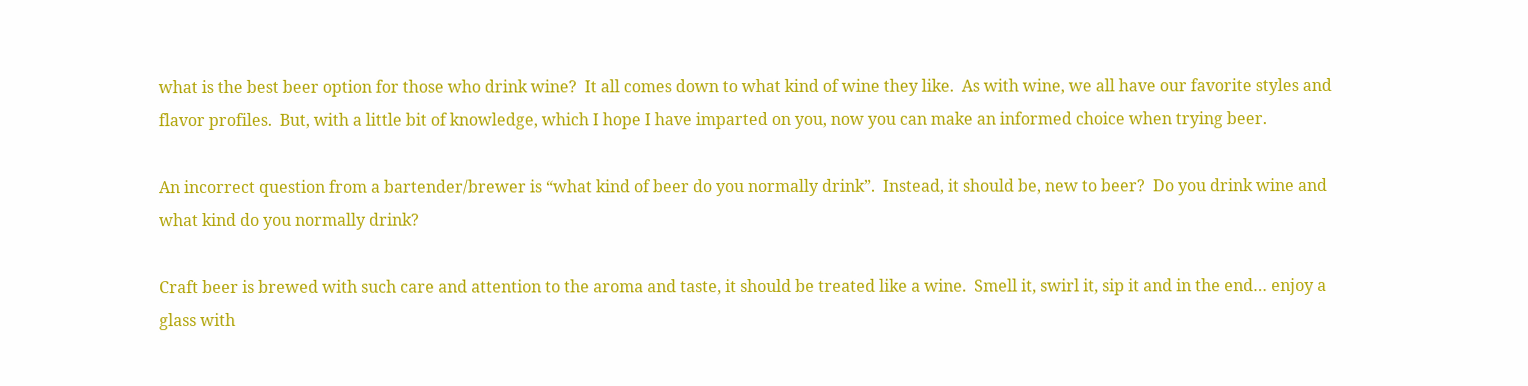what is the best beer option for those who drink wine?  It all comes down to what kind of wine they like.  As with wine, we all have our favorite styles and flavor profiles.  But, with a little bit of knowledge, which I hope I have imparted on you, now you can make an informed choice when trying beer.

An incorrect question from a bartender/brewer is “what kind of beer do you normally drink”.  Instead, it should be, new to beer?  Do you drink wine and what kind do you normally drink?

Craft beer is brewed with such care and attention to the aroma and taste, it should be treated like a wine.  Smell it, swirl it, sip it and in the end… enjoy a glass with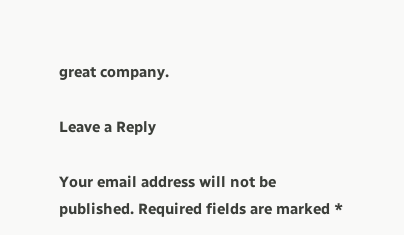great company.

Leave a Reply

Your email address will not be published. Required fields are marked *